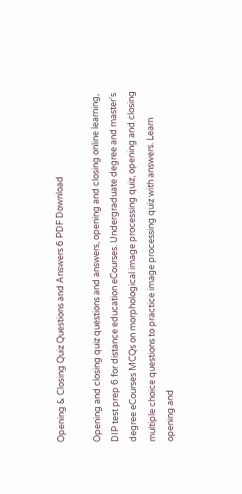Opening & Closing Quiz Questions and Answers 6 PDF Download

Opening and closing quiz questions and answers, opening and closing online learning, DIP test prep 6 for distance education eCourses. Undergraduate degree and master's degree eCourses MCQs on morphological image processing quiz, opening and closing multiple choice questions to practice image processing quiz with answers. Learn opening and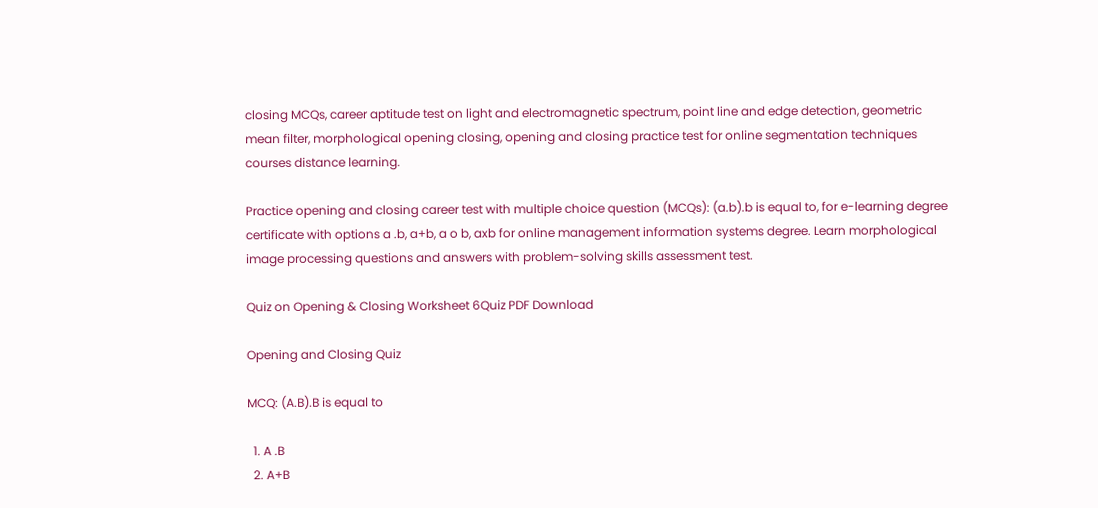closing MCQs, career aptitude test on light and electromagnetic spectrum, point line and edge detection, geometric mean filter, morphological opening closing, opening and closing practice test for online segmentation techniques courses distance learning.

Practice opening and closing career test with multiple choice question (MCQs): (a.b).b is equal to, for e-learning degree certificate with options a .b, a+b, a o b, axb for online management information systems degree. Learn morphological image processing questions and answers with problem-solving skills assessment test.

Quiz on Opening & Closing Worksheet 6Quiz PDF Download

Opening and Closing Quiz

MCQ: (A.B).B is equal to

  1. A .B
  2. A+B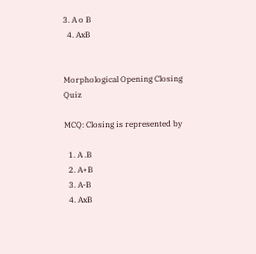3. A o B
  4. AxB


Morphological Opening Closing Quiz

MCQ: Closing is represented by

  1. A .B
  2. A+B
  3. A-B
  4. AxB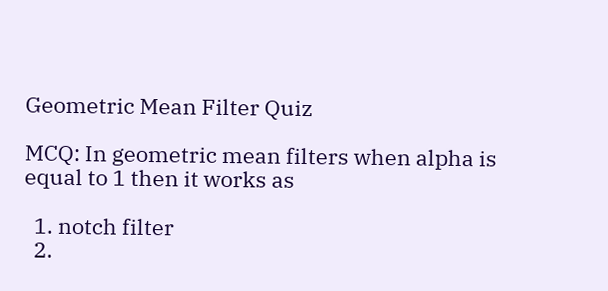Geometric Mean Filter Quiz

MCQ: In geometric mean filters when alpha is equal to 1 then it works as

  1. notch filter
  2.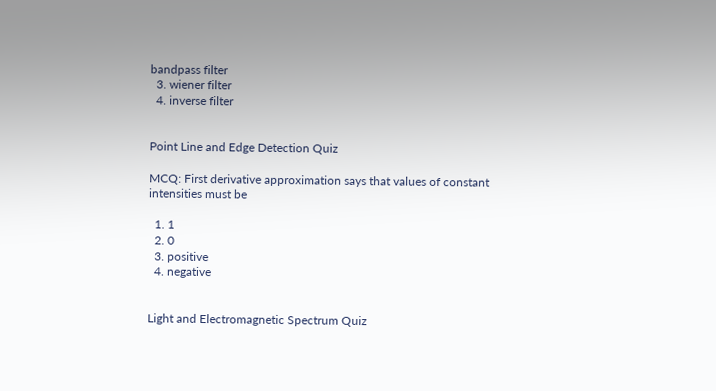bandpass filter
  3. wiener filter
  4. inverse filter


Point Line and Edge Detection Quiz

MCQ: First derivative approximation says that values of constant intensities must be

  1. 1
  2. 0
  3. positive
  4. negative


Light and Electromagnetic Spectrum Quiz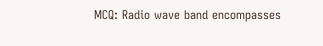MCQ: Radio wave band encompasses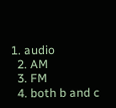1. audio
  2. AM
  3. FM
  4. both b and c